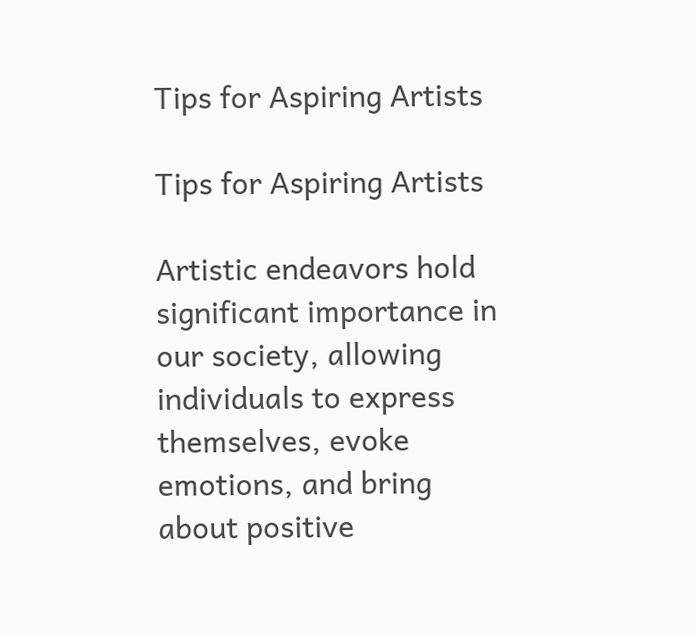Tips for Aspiring Artists

Tips for Aspiring Artists

Artistic endeavors hold significant importance in our society, allowing individuals to express themselves, evoke emotions, and bring about positive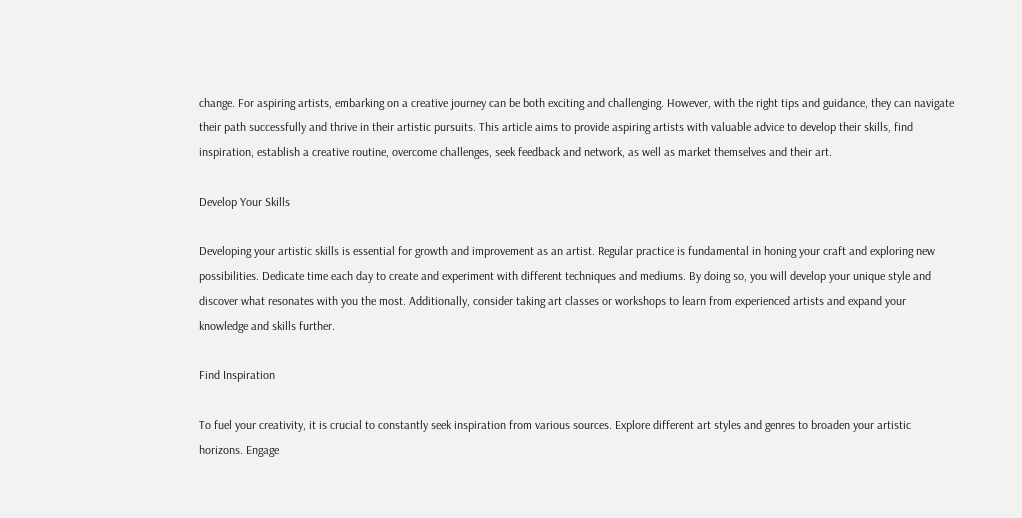change. For aspiring artists, embarking on a creative journey can be both exciting and challenging. However, with the right tips and guidance, they can navigate their path successfully and thrive in their artistic pursuits. This article aims to provide aspiring artists with valuable advice to develop their skills, find inspiration, establish a creative routine, overcome challenges, seek feedback and network, as well as market themselves and their art.

Develop Your Skills

Developing your artistic skills is essential for growth and improvement as an artist. Regular practice is fundamental in honing your craft and exploring new possibilities. Dedicate time each day to create and experiment with different techniques and mediums. By doing so, you will develop your unique style and discover what resonates with you the most. Additionally, consider taking art classes or workshops to learn from experienced artists and expand your knowledge and skills further.

Find Inspiration

To fuel your creativity, it is crucial to constantly seek inspiration from various sources. Explore different art styles and genres to broaden your artistic horizons. Engage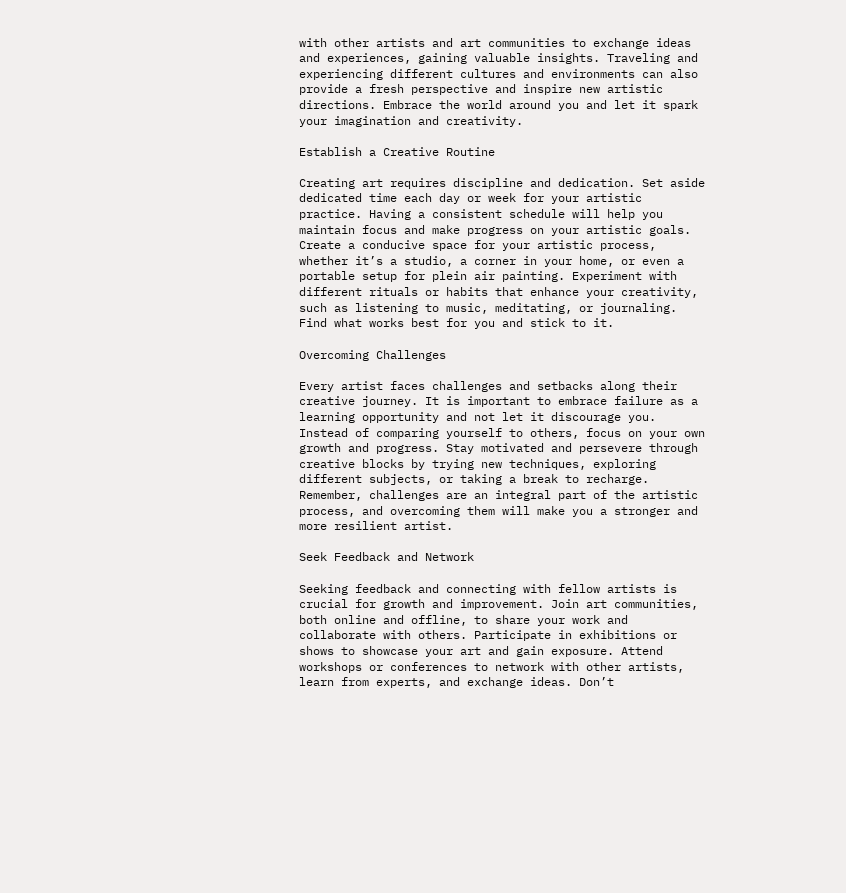with other artists and art communities to exchange ideas and experiences, gaining valuable insights. Traveling and experiencing different cultures and environments can also provide a fresh perspective and inspire new artistic directions. Embrace the world around you and let it spark your imagination and creativity.

Establish a Creative Routine

Creating art requires discipline and dedication. Set aside dedicated time each day or week for your artistic practice. Having a consistent schedule will help you maintain focus and make progress on your artistic goals. Create a conducive space for your artistic process, whether it’s a studio, a corner in your home, or even a portable setup for plein air painting. Experiment with different rituals or habits that enhance your creativity, such as listening to music, meditating, or journaling. Find what works best for you and stick to it.

Overcoming Challenges

Every artist faces challenges and setbacks along their creative journey. It is important to embrace failure as a learning opportunity and not let it discourage you. Instead of comparing yourself to others, focus on your own growth and progress. Stay motivated and persevere through creative blocks by trying new techniques, exploring different subjects, or taking a break to recharge. Remember, challenges are an integral part of the artistic process, and overcoming them will make you a stronger and more resilient artist.

Seek Feedback and Network

Seeking feedback and connecting with fellow artists is crucial for growth and improvement. Join art communities, both online and offline, to share your work and collaborate with others. Participate in exhibitions or shows to showcase your art and gain exposure. Attend workshops or conferences to network with other artists, learn from experts, and exchange ideas. Don’t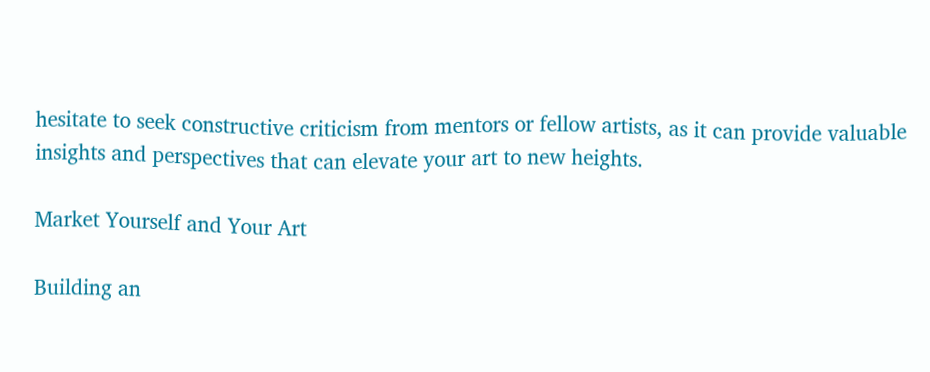hesitate to seek constructive criticism from mentors or fellow artists, as it can provide valuable insights and perspectives that can elevate your art to new heights.

Market Yourself and Your Art

Building an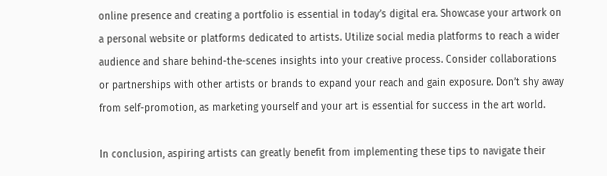online presence and creating a portfolio is essential in today’s digital era. Showcase your artwork on a personal website or platforms dedicated to artists. Utilize social media platforms to reach a wider audience and share behind-the-scenes insights into your creative process. Consider collaborations or partnerships with other artists or brands to expand your reach and gain exposure. Don’t shy away from self-promotion, as marketing yourself and your art is essential for success in the art world.

In conclusion, aspiring artists can greatly benefit from implementing these tips to navigate their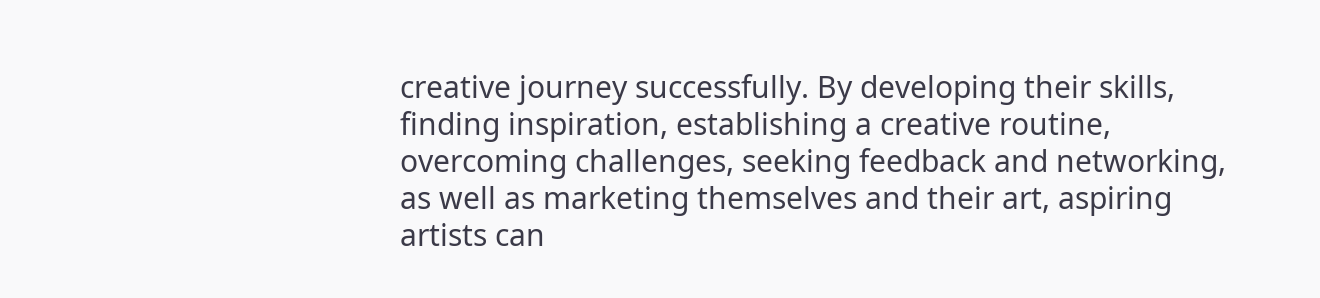creative journey successfully. By developing their skills, finding inspiration, establishing a creative routine, overcoming challenges, seeking feedback and networking, as well as marketing themselves and their art, aspiring artists can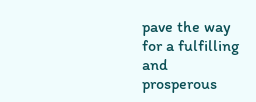pave the way for a fulfilling and prosperous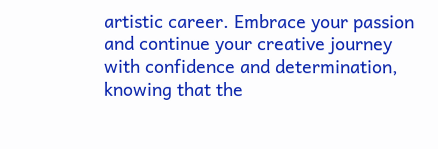artistic career. Embrace your passion and continue your creative journey with confidence and determination, knowing that the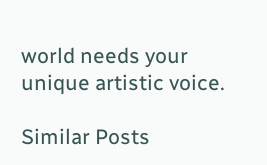world needs your unique artistic voice.

Similar Posts